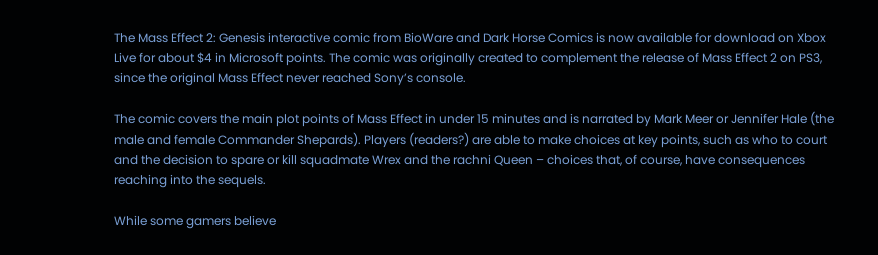The Mass Effect 2: Genesis interactive comic from BioWare and Dark Horse Comics is now available for download on Xbox Live for about $4 in Microsoft points. The comic was originally created to complement the release of Mass Effect 2 on PS3, since the original Mass Effect never reached Sony’s console.

The comic covers the main plot points of Mass Effect in under 15 minutes and is narrated by Mark Meer or Jennifer Hale (the male and female Commander Shepards). Players (readers?) are able to make choices at key points, such as who to court and the decision to spare or kill squadmate Wrex and the rachni Queen – choices that, of course, have consequences reaching into the sequels.

While some gamers believe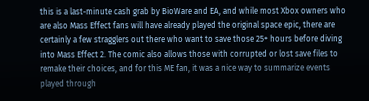this is a last-minute cash grab by BioWare and EA, and while most Xbox owners who are also Mass Effect fans will have already played the original space epic, there are certainly a few stragglers out there who want to save those 25+ hours before diving into Mass Effect 2. The comic also allows those with corrupted or lost save files to remake their choices, and for this ME fan, it was a nice way to summarize events played through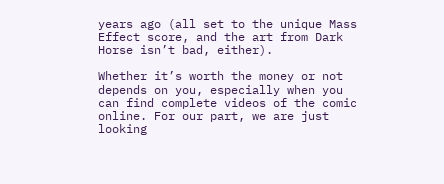years ago (all set to the unique Mass Effect score, and the art from Dark Horse isn’t bad, either).

Whether it’s worth the money or not depends on you, especially when you can find complete videos of the comic online. For our part, we are just looking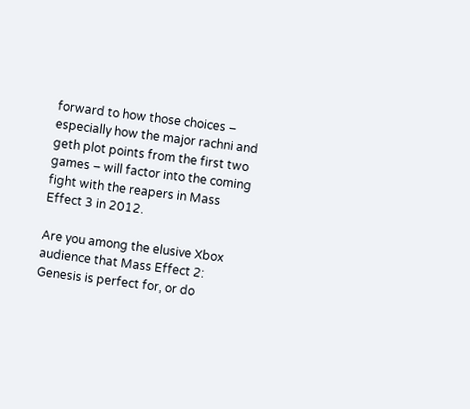forward to how those choices – especially how the major rachni and geth plot points from the first two games – will factor into the coming fight with the reapers in Mass Effect 3 in 2012.

Are you among the elusive Xbox audience that Mass Effect 2: Genesis is perfect for, or do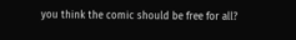you think the comic should be free for all?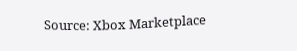Source: Xbox Marketplace